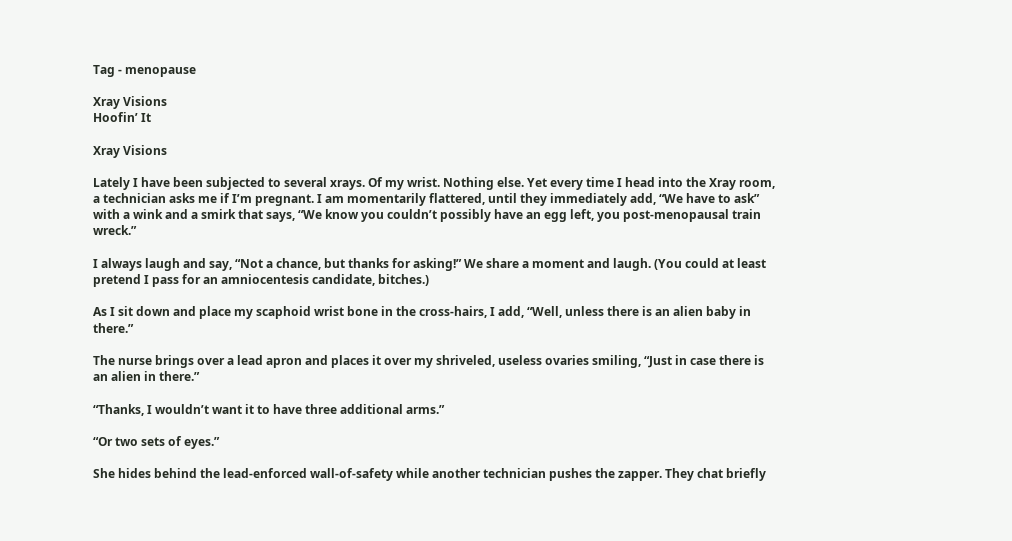Tag - menopause

Xray Visions
Hoofin’ It

Xray Visions

Lately I have been subjected to several xrays. Of my wrist. Nothing else. Yet every time I head into the Xray room, a technician asks me if I’m pregnant. I am momentarily flattered, until they immediately add, “We have to ask” with a wink and a smirk that says, “We know you couldn’t possibly have an egg left, you post-menopausal train wreck.”

I always laugh and say, “Not a chance, but thanks for asking!” We share a moment and laugh. (You could at least pretend I pass for an amniocentesis candidate, bitches.)

As I sit down and place my scaphoid wrist bone in the cross-hairs, I add, “Well, unless there is an alien baby in there.”

The nurse brings over a lead apron and places it over my shriveled, useless ovaries smiling, “Just in case there is an alien in there.”

“Thanks, I wouldn’t want it to have three additional arms.”

“Or two sets of eyes.”

She hides behind the lead-enforced wall-of-safety while another technician pushes the zapper. They chat briefly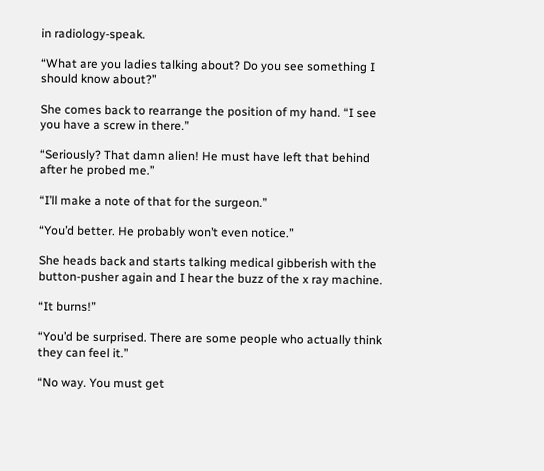in radiology-speak.

“What are you ladies talking about? Do you see something I should know about?”

She comes back to rearrange the position of my hand. “I see you have a screw in there.”

“Seriously? That damn alien! He must have left that behind after he probed me.”

“I’ll make a note of that for the surgeon.”

“You’d better. He probably won’t even notice.”

She heads back and starts talking medical gibberish with the button-pusher again and I hear the buzz of the x ray machine.

“It burns!”

“You’d be surprised. There are some people who actually think they can feel it.”

“No way. You must get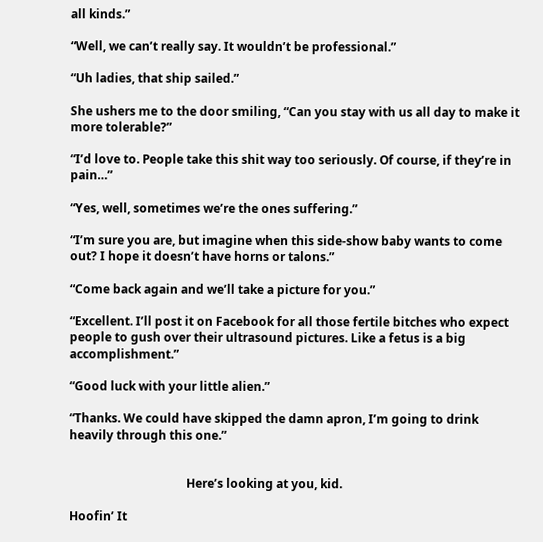all kinds.”

“Well, we can’t really say. It wouldn’t be professional.”

“Uh ladies, that ship sailed.”

She ushers me to the door smiling, “Can you stay with us all day to make it more tolerable?”

“I’d love to. People take this shit way too seriously. Of course, if they’re in pain…”

“Yes, well, sometimes we’re the ones suffering.”

“I’m sure you are, but imagine when this side-show baby wants to come out? I hope it doesn’t have horns or talons.”

“Come back again and we’ll take a picture for you.”

“Excellent. I’ll post it on Facebook for all those fertile bitches who expect people to gush over their ultrasound pictures. Like a fetus is a big accomplishment.”

“Good luck with your little alien.”

“Thanks. We could have skipped the damn apron, I’m going to drink heavily through this one.”


                                       Here’s looking at you, kid.

Hoofin’ It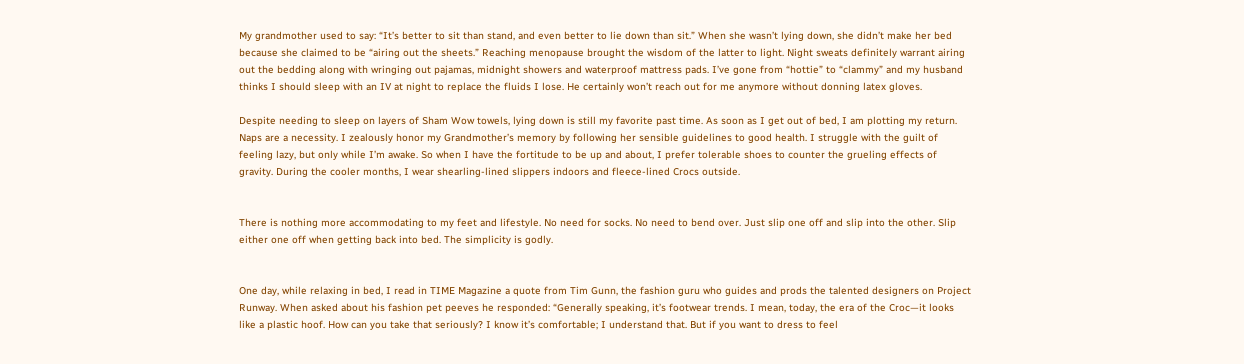My grandmother used to say: “It’s better to sit than stand, and even better to lie down than sit.” When she wasn’t lying down, she didn’t make her bed because she claimed to be “airing out the sheets.” Reaching menopause brought the wisdom of the latter to light. Night sweats definitely warrant airing out the bedding along with wringing out pajamas, midnight showers and waterproof mattress pads. I’ve gone from “hottie” to “clammy” and my husband thinks I should sleep with an IV at night to replace the fluids I lose. He certainly won’t reach out for me anymore without donning latex gloves.

Despite needing to sleep on layers of Sham Wow towels, lying down is still my favorite past time. As soon as I get out of bed, I am plotting my return. Naps are a necessity. I zealously honor my Grandmother’s memory by following her sensible guidelines to good health. I struggle with the guilt of feeling lazy, but only while I’m awake. So when I have the fortitude to be up and about, I prefer tolerable shoes to counter the grueling effects of gravity. During the cooler months, I wear shearling-lined slippers indoors and fleece-lined Crocs outside.


There is nothing more accommodating to my feet and lifestyle. No need for socks. No need to bend over. Just slip one off and slip into the other. Slip either one off when getting back into bed. The simplicity is godly.


One day, while relaxing in bed, I read in TIME Magazine a quote from Tim Gunn, the fashion guru who guides and prods the talented designers on Project Runway. When asked about his fashion pet peeves he responded: “Generally speaking, it’s footwear trends. I mean, today, the era of the Croc—it looks like a plastic hoof. How can you take that seriously? I know it’s comfortable; I understand that. But if you want to dress to feel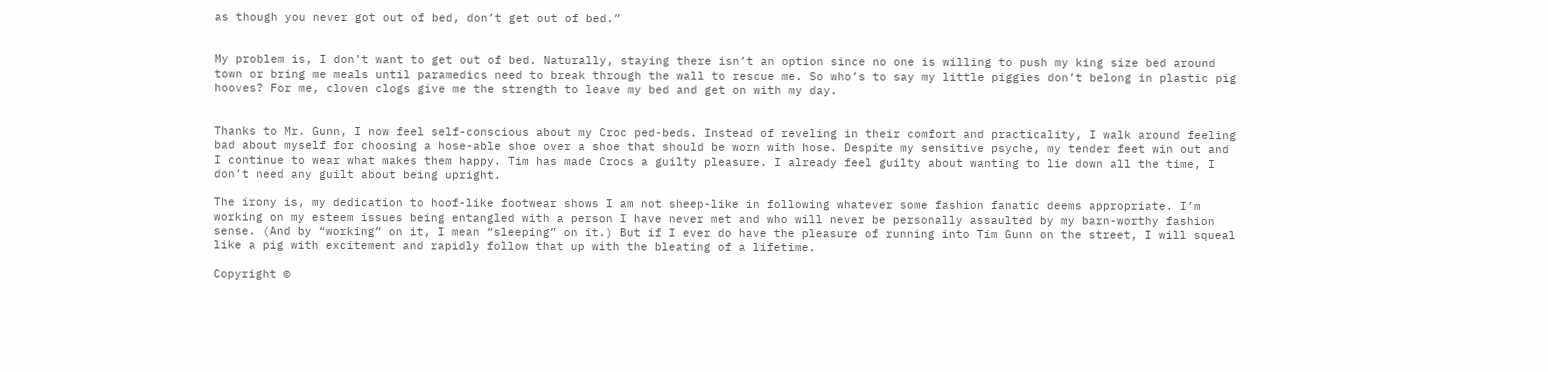as though you never got out of bed, don’t get out of bed.”


My problem is, I don’t want to get out of bed. Naturally, staying there isn’t an option since no one is willing to push my king size bed around town or bring me meals until paramedics need to break through the wall to rescue me. So who’s to say my little piggies don’t belong in plastic pig hooves? For me, cloven clogs give me the strength to leave my bed and get on with my day.


Thanks to Mr. Gunn, I now feel self-conscious about my Croc ped-beds. Instead of reveling in their comfort and practicality, I walk around feeling bad about myself for choosing a hose-able shoe over a shoe that should be worn with hose. Despite my sensitive psyche, my tender feet win out and I continue to wear what makes them happy. Tim has made Crocs a guilty pleasure. I already feel guilty about wanting to lie down all the time, I don’t need any guilt about being upright.

The irony is, my dedication to hoof-like footwear shows I am not sheep-like in following whatever some fashion fanatic deems appropriate. I’m working on my esteem issues being entangled with a person I have never met and who will never be personally assaulted by my barn-worthy fashion sense. (And by “working” on it, I mean “sleeping” on it.) But if I ever do have the pleasure of running into Tim Gunn on the street, I will squeal like a pig with excitement and rapidly follow that up with the bleating of a lifetime.

Copyright ©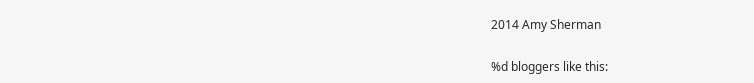2014 Amy Sherman

%d bloggers like this: